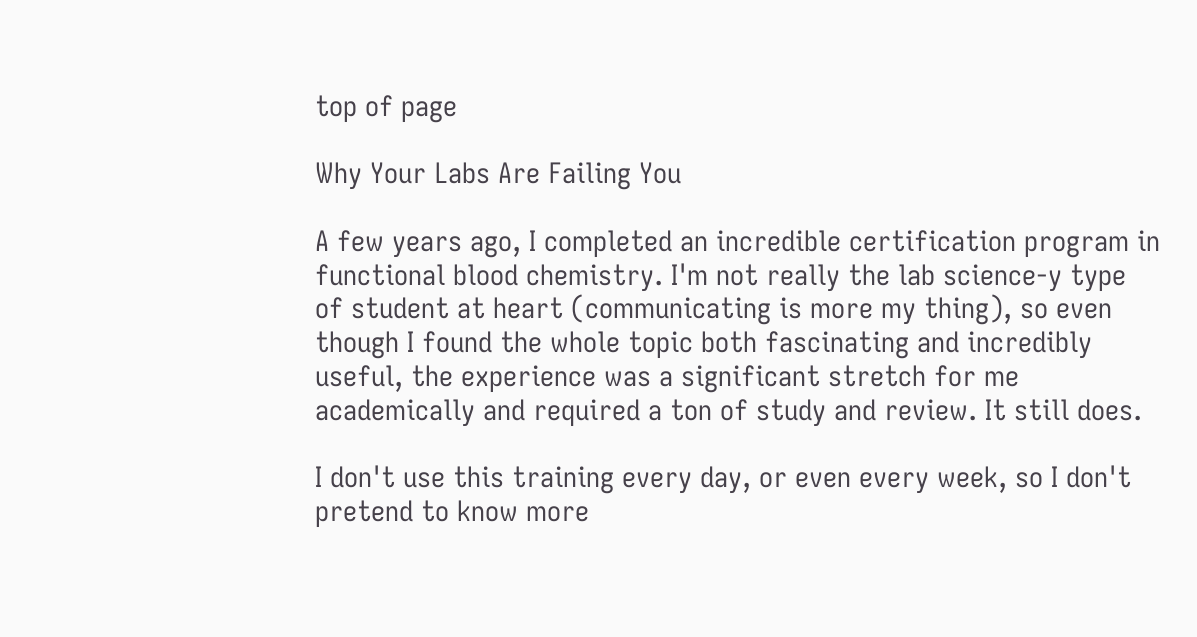top of page

Why Your Labs Are Failing You

A few years ago, I completed an incredible certification program in functional blood chemistry. I'm not really the lab science-y type of student at heart (communicating is more my thing), so even though I found the whole topic both fascinating and incredibly useful, the experience was a significant stretch for me academically and required a ton of study and review. It still does.

I don't use this training every day, or even every week, so I don't pretend to know more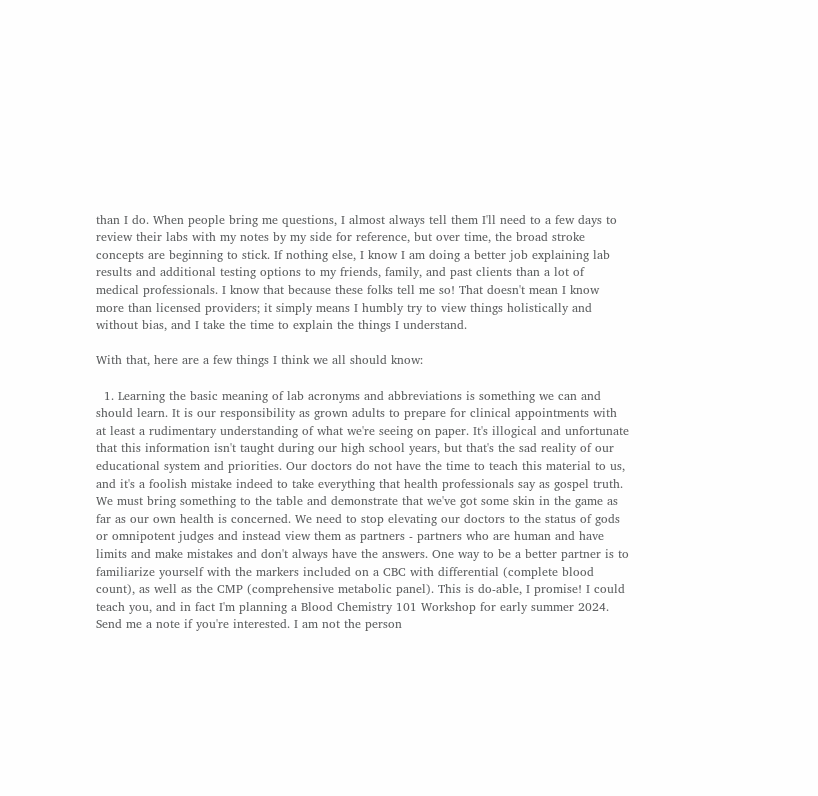than I do. When people bring me questions, I almost always tell them I'll need to a few days to review their labs with my notes by my side for reference, but over time, the broad stroke concepts are beginning to stick. If nothing else, I know I am doing a better job explaining lab results and additional testing options to my friends, family, and past clients than a lot of medical professionals. I know that because these folks tell me so! That doesn't mean I know more than licensed providers; it simply means I humbly try to view things holistically and without bias, and I take the time to explain the things I understand.

With that, here are a few things I think we all should know:

  1. Learning the basic meaning of lab acronyms and abbreviations is something we can and should learn. It is our responsibility as grown adults to prepare for clinical appointments with at least a rudimentary understanding of what we're seeing on paper. It's illogical and unfortunate that this information isn't taught during our high school years, but that's the sad reality of our educational system and priorities. Our doctors do not have the time to teach this material to us, and it's a foolish mistake indeed to take everything that health professionals say as gospel truth. We must bring something to the table and demonstrate that we've got some skin in the game as far as our own health is concerned. We need to stop elevating our doctors to the status of gods or omnipotent judges and instead view them as partners - partners who are human and have limits and make mistakes and don't always have the answers. One way to be a better partner is to familiarize yourself with the markers included on a CBC with differential (complete blood count), as well as the CMP (comprehensive metabolic panel). This is do-able, I promise! I could teach you, and in fact I'm planning a Blood Chemistry 101 Workshop for early summer 2024. Send me a note if you're interested. I am not the person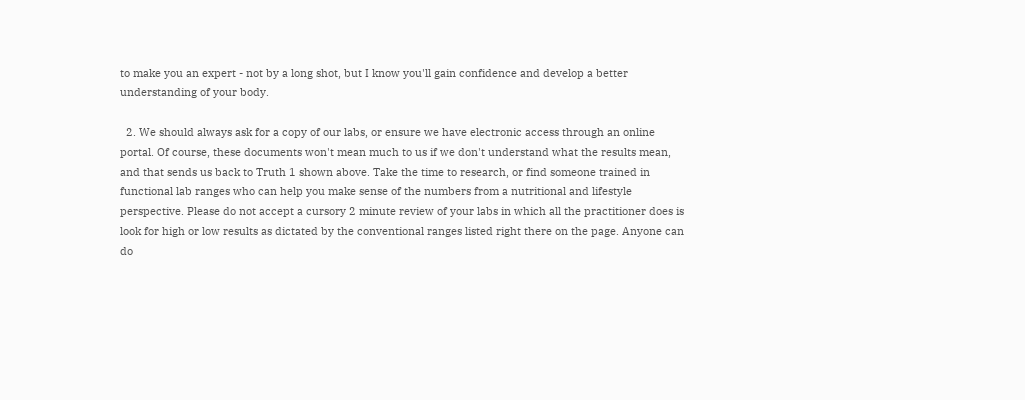to make you an expert - not by a long shot, but I know you'll gain confidence and develop a better understanding of your body.

  2. We should always ask for a copy of our labs, or ensure we have electronic access through an online portal. Of course, these documents won't mean much to us if we don't understand what the results mean, and that sends us back to Truth 1 shown above. Take the time to research, or find someone trained in functional lab ranges who can help you make sense of the numbers from a nutritional and lifestyle perspective. Please do not accept a cursory 2 minute review of your labs in which all the practitioner does is look for high or low results as dictated by the conventional ranges listed right there on the page. Anyone can do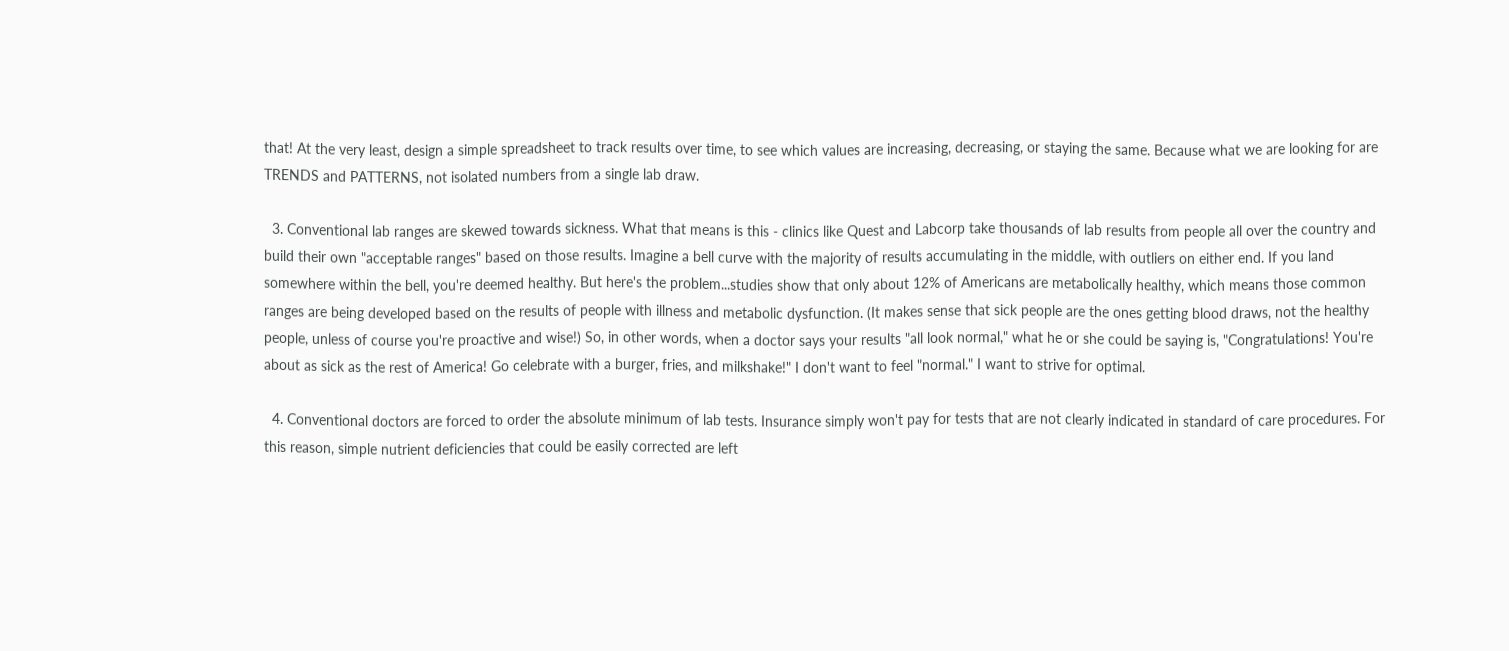that! At the very least, design a simple spreadsheet to track results over time, to see which values are increasing, decreasing, or staying the same. Because what we are looking for are TRENDS and PATTERNS, not isolated numbers from a single lab draw.

  3. Conventional lab ranges are skewed towards sickness. What that means is this - clinics like Quest and Labcorp take thousands of lab results from people all over the country and build their own "acceptable ranges" based on those results. Imagine a bell curve with the majority of results accumulating in the middle, with outliers on either end. If you land somewhere within the bell, you're deemed healthy. But here's the problem...studies show that only about 12% of Americans are metabolically healthy, which means those common ranges are being developed based on the results of people with illness and metabolic dysfunction. (It makes sense that sick people are the ones getting blood draws, not the healthy people, unless of course you're proactive and wise!) So, in other words, when a doctor says your results "all look normal," what he or she could be saying is, "Congratulations! You're about as sick as the rest of America! Go celebrate with a burger, fries, and milkshake!" I don't want to feel "normal." I want to strive for optimal.

  4. Conventional doctors are forced to order the absolute minimum of lab tests. Insurance simply won't pay for tests that are not clearly indicated in standard of care procedures. For this reason, simple nutrient deficiencies that could be easily corrected are left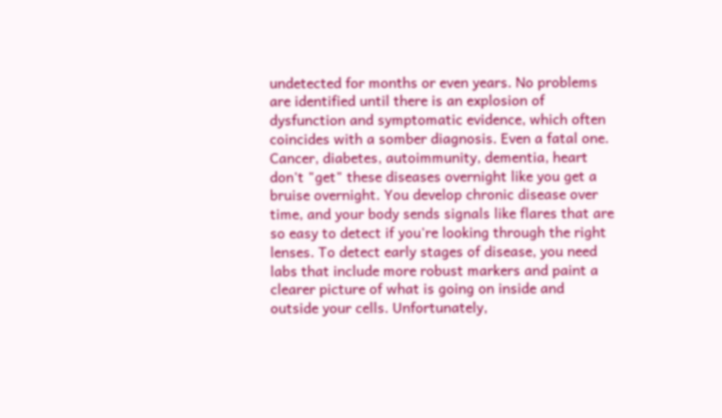undetected for months or even years. No problems are identified until there is an explosion of dysfunction and symptomatic evidence, which often coincides with a somber diagnosis. Even a fatal one. Cancer, diabetes, autoimmunity, dementia, heart don't "get" these diseases overnight like you get a bruise overnight. You develop chronic disease over time, and your body sends signals like flares that are so easy to detect if you're looking through the right lenses. To detect early stages of disease, you need labs that include more robust markers and paint a clearer picture of what is going on inside and outside your cells. Unfortunately,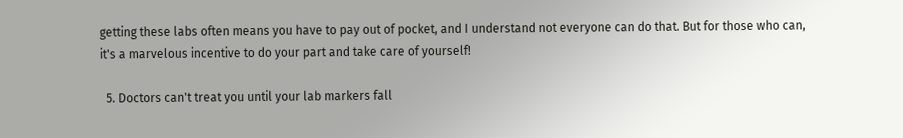getting these labs often means you have to pay out of pocket, and I understand not everyone can do that. But for those who can, it's a marvelous incentive to do your part and take care of yourself!

  5. Doctors can't treat you until your lab markers fall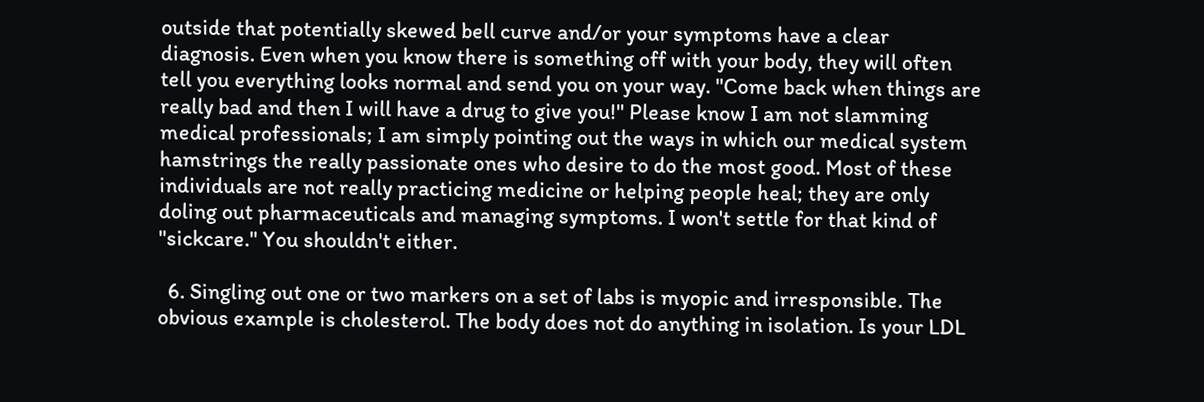outside that potentially skewed bell curve and/or your symptoms have a clear diagnosis. Even when you know there is something off with your body, they will often tell you everything looks normal and send you on your way. "Come back when things are really bad and then I will have a drug to give you!" Please know I am not slamming medical professionals; I am simply pointing out the ways in which our medical system hamstrings the really passionate ones who desire to do the most good. Most of these individuals are not really practicing medicine or helping people heal; they are only doling out pharmaceuticals and managing symptoms. I won't settle for that kind of "sickcare." You shouldn't either.

  6. Singling out one or two markers on a set of labs is myopic and irresponsible. The obvious example is cholesterol. The body does not do anything in isolation. Is your LDL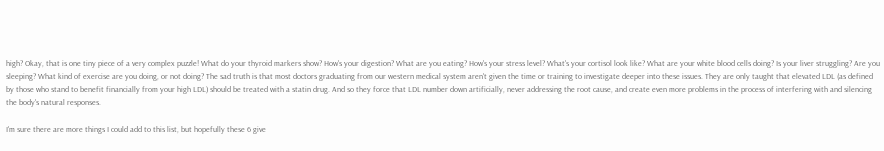high? Okay, that is one tiny piece of a very complex puzzle! What do your thyroid markers show? How's your digestion? What are you eating? How's your stress level? What's your cortisol look like? What are your white blood cells doing? Is your liver struggling? Are you sleeping? What kind of exercise are you doing, or not doing? The sad truth is that most doctors graduating from our western medical system aren't given the time or training to investigate deeper into these issues. They are only taught that elevated LDL (as defined by those who stand to benefit financially from your high LDL) should be treated with a statin drug. And so they force that LDL number down artificially, never addressing the root cause, and create even more problems in the process of interfering with and silencing the body's natural responses.

I'm sure there are more things I could add to this list, but hopefully these 6 give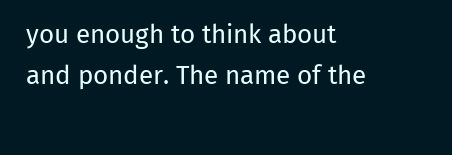you enough to think about and ponder. The name of the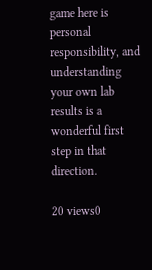game here is personal responsibility, and understanding your own lab results is a wonderful first step in that direction.

20 views0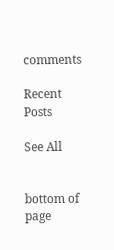comments

Recent Posts

See All


bottom of page